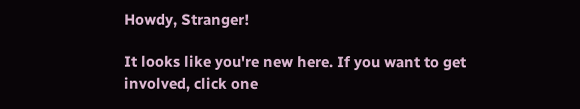Howdy, Stranger!

It looks like you're new here. If you want to get involved, click one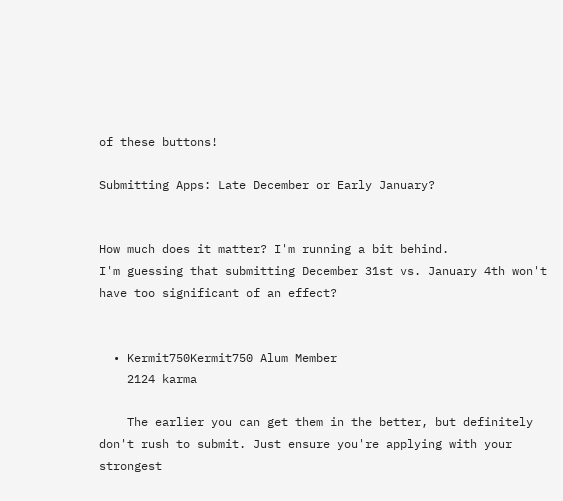of these buttons!

Submitting Apps: Late December or Early January?


How much does it matter? I'm running a bit behind.
I'm guessing that submitting December 31st vs. January 4th won't have too significant of an effect?


  • Kermit750Kermit750 Alum Member
    2124 karma

    The earlier you can get them in the better, but definitely don't rush to submit. Just ensure you're applying with your strongest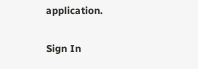application.

Sign In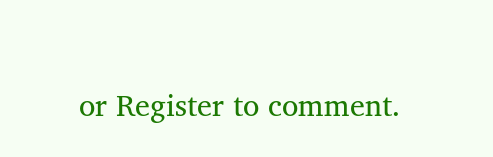or Register to comment.